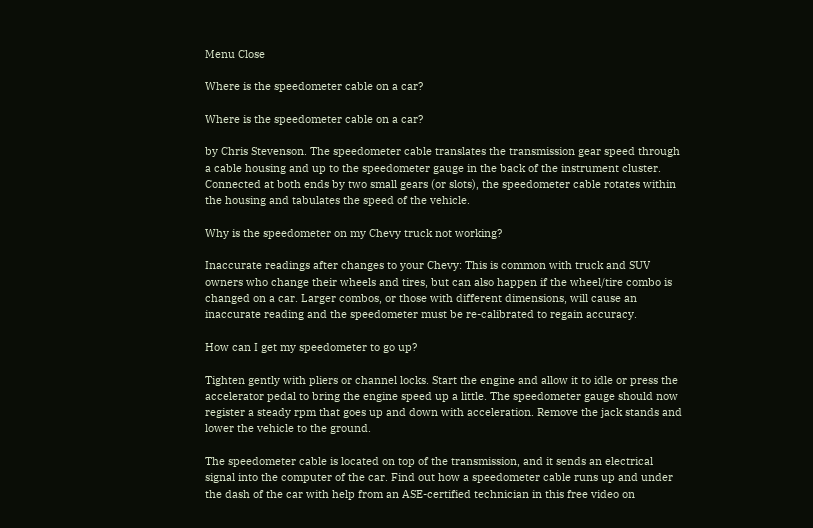Menu Close

Where is the speedometer cable on a car?

Where is the speedometer cable on a car?

by Chris Stevenson. The speedometer cable translates the transmission gear speed through a cable housing and up to the speedometer gauge in the back of the instrument cluster. Connected at both ends by two small gears (or slots), the speedometer cable rotates within the housing and tabulates the speed of the vehicle.

Why is the speedometer on my Chevy truck not working?

Inaccurate readings after changes to your Chevy: This is common with truck and SUV owners who change their wheels and tires, but can also happen if the wheel/tire combo is changed on a car. Larger combos, or those with different dimensions, will cause an inaccurate reading and the speedometer must be re-calibrated to regain accuracy.

How can I get my speedometer to go up?

Tighten gently with pliers or channel locks. Start the engine and allow it to idle or press the accelerator pedal to bring the engine speed up a little. The speedometer gauge should now register a steady rpm that goes up and down with acceleration. Remove the jack stands and lower the vehicle to the ground.

The speedometer cable is located on top of the transmission, and it sends an electrical signal into the computer of the car. Find out how a speedometer cable runs up and under the dash of the car with help from an ASE-certified technician in this free video on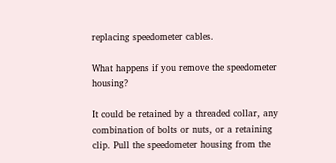replacing speedometer cables.

What happens if you remove the speedometer housing?

It could be retained by a threaded collar, any combination of bolts or nuts, or a retaining clip. Pull the speedometer housing from the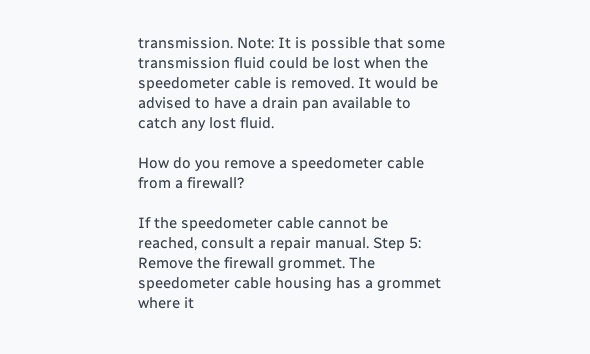transmission. Note: It is possible that some transmission fluid could be lost when the speedometer cable is removed. It would be advised to have a drain pan available to catch any lost fluid.

How do you remove a speedometer cable from a firewall?

If the speedometer cable cannot be reached, consult a repair manual. Step 5: Remove the firewall grommet. The speedometer cable housing has a grommet where it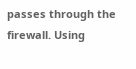passes through the firewall. Using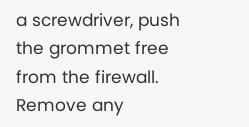a screwdriver, push the grommet free from the firewall. Remove any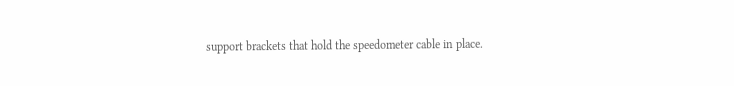support brackets that hold the speedometer cable in place.